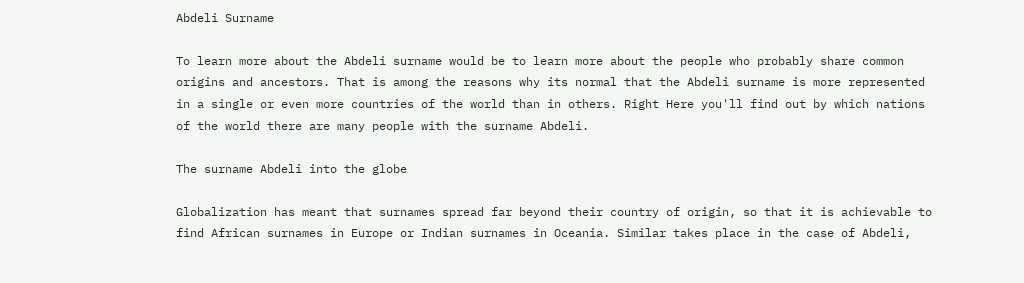Abdeli Surname

To learn more about the Abdeli surname would be to learn more about the people who probably share common origins and ancestors. That is among the reasons why its normal that the Abdeli surname is more represented in a single or even more countries of the world than in others. Right Here you'll find out by which nations of the world there are many people with the surname Abdeli.

The surname Abdeli into the globe

Globalization has meant that surnames spread far beyond their country of origin, so that it is achievable to find African surnames in Europe or Indian surnames in Oceania. Similar takes place in the case of Abdeli,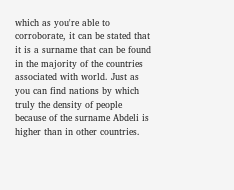which as you're able to corroborate, it can be stated that it is a surname that can be found in the majority of the countries associated with world. Just as you can find nations by which truly the density of people because of the surname Abdeli is higher than in other countries.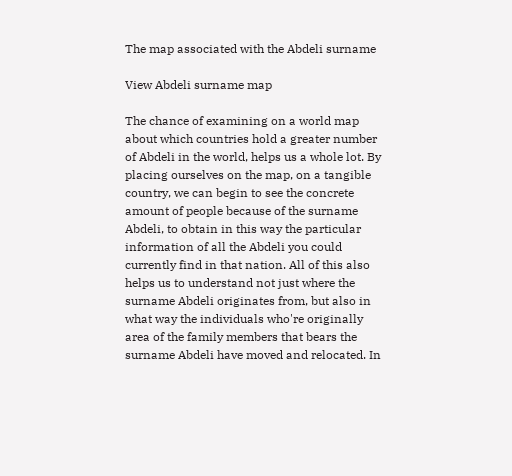The map associated with the Abdeli surname

View Abdeli surname map

The chance of examining on a world map about which countries hold a greater number of Abdeli in the world, helps us a whole lot. By placing ourselves on the map, on a tangible country, we can begin to see the concrete amount of people because of the surname Abdeli, to obtain in this way the particular information of all the Abdeli you could currently find in that nation. All of this also helps us to understand not just where the surname Abdeli originates from, but also in what way the individuals who're originally area of the family members that bears the surname Abdeli have moved and relocated. In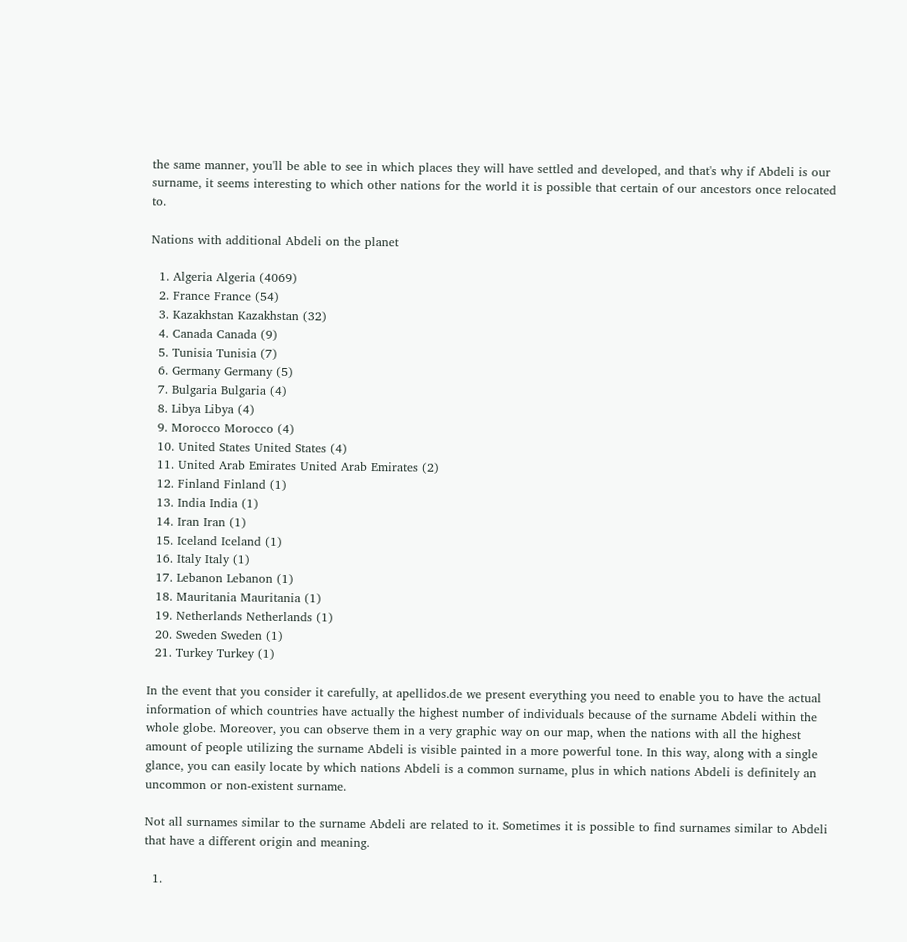the same manner, you'll be able to see in which places they will have settled and developed, and that's why if Abdeli is our surname, it seems interesting to which other nations for the world it is possible that certain of our ancestors once relocated to.

Nations with additional Abdeli on the planet

  1. Algeria Algeria (4069)
  2. France France (54)
  3. Kazakhstan Kazakhstan (32)
  4. Canada Canada (9)
  5. Tunisia Tunisia (7)
  6. Germany Germany (5)
  7. Bulgaria Bulgaria (4)
  8. Libya Libya (4)
  9. Morocco Morocco (4)
  10. United States United States (4)
  11. United Arab Emirates United Arab Emirates (2)
  12. Finland Finland (1)
  13. India India (1)
  14. Iran Iran (1)
  15. Iceland Iceland (1)
  16. Italy Italy (1)
  17. Lebanon Lebanon (1)
  18. Mauritania Mauritania (1)
  19. Netherlands Netherlands (1)
  20. Sweden Sweden (1)
  21. Turkey Turkey (1)

In the event that you consider it carefully, at apellidos.de we present everything you need to enable you to have the actual information of which countries have actually the highest number of individuals because of the surname Abdeli within the whole globe. Moreover, you can observe them in a very graphic way on our map, when the nations with all the highest amount of people utilizing the surname Abdeli is visible painted in a more powerful tone. In this way, along with a single glance, you can easily locate by which nations Abdeli is a common surname, plus in which nations Abdeli is definitely an uncommon or non-existent surname.

Not all surnames similar to the surname Abdeli are related to it. Sometimes it is possible to find surnames similar to Abdeli that have a different origin and meaning.

  1.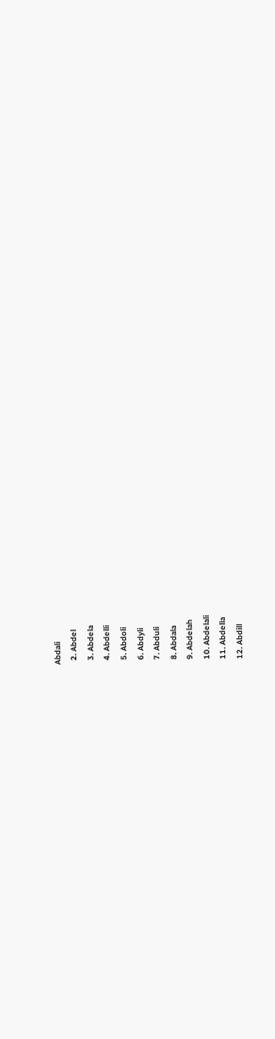Abdali
  2. Abdel
  3. Abdela
  4. Abdelli
  5. Abdoli
  6. Abdyli
  7. Abduli
  8. Abdala
  9. Abdelah
  10. Abdelali
  11. Abdella
  12. Abdill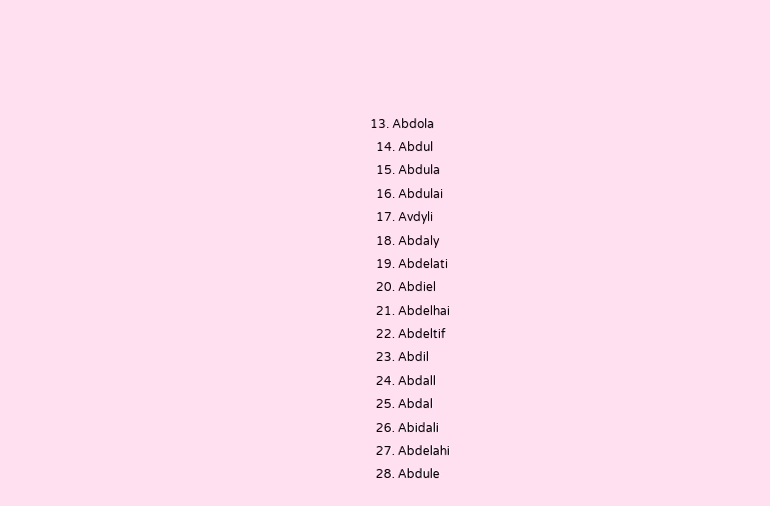13. Abdola
  14. Abdul
  15. Abdula
  16. Abdulai
  17. Avdyli
  18. Abdaly
  19. Abdelati
  20. Abdiel
  21. Abdelhai
  22. Abdeltif
  23. Abdil
  24. Abdall
  25. Abdal
  26. Abidali
  27. Abdelahi
  28. Abdule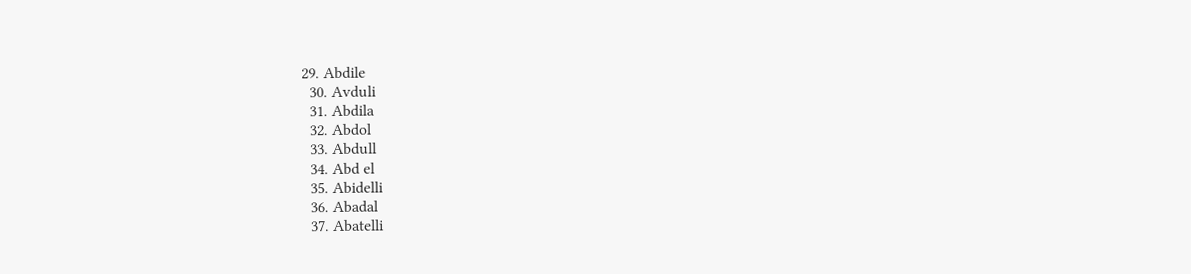29. Abdile
  30. Avduli
  31. Abdila
  32. Abdol
  33. Abdull
  34. Abd el
  35. Abidelli
  36. Abadal
  37. Abatelli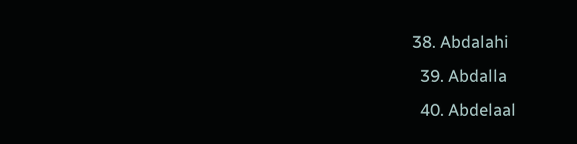38. Abdalahi
  39. Abdalla
  40. Abdelaal